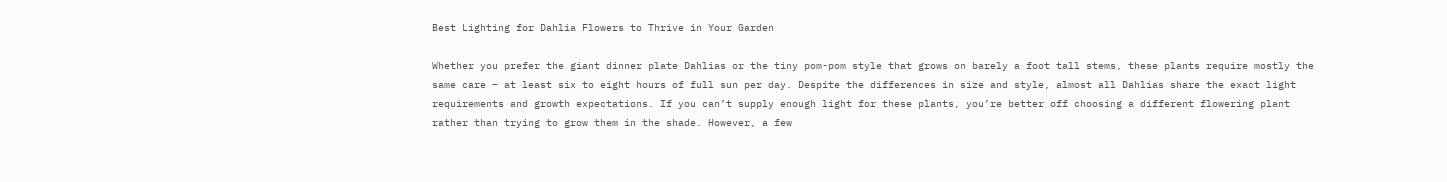Best Lighting for Dahlia Flowers to Thrive in Your Garden

Whether you prefer the giant dinner plate Dahlias or the tiny pom-pom style that grows on barely a foot tall stems, these plants require mostly the same care – at least six to eight hours of full sun per day. Despite the differences in size and style, almost all Dahlias share the exact light requirements and growth expectations. If you can’t supply enough light for these plants, you’re better off choosing a different flowering plant rather than trying to grow them in the shade. However, a few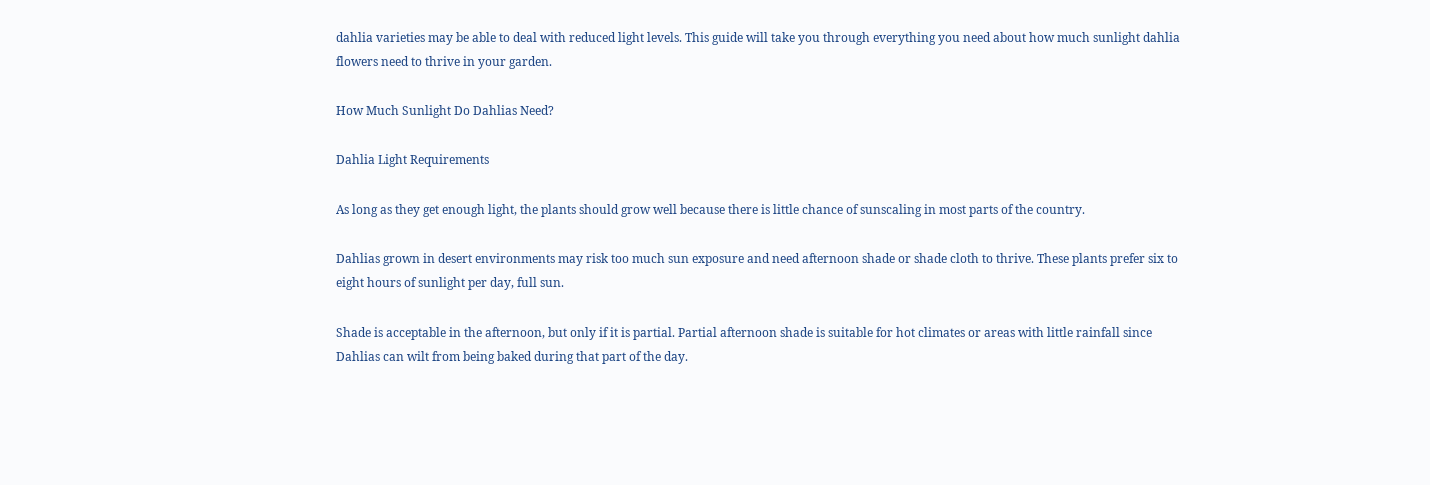dahlia varieties may be able to deal with reduced light levels. This guide will take you through everything you need about how much sunlight dahlia flowers need to thrive in your garden.

How Much Sunlight Do Dahlias Need?

Dahlia Light Requirements

As long as they get enough light, the plants should grow well because there is little chance of sunscaling in most parts of the country.

Dahlias grown in desert environments may risk too much sun exposure and need afternoon shade or shade cloth to thrive. These plants prefer six to eight hours of sunlight per day, full sun.

Shade is acceptable in the afternoon, but only if it is partial. Partial afternoon shade is suitable for hot climates or areas with little rainfall since Dahlias can wilt from being baked during that part of the day.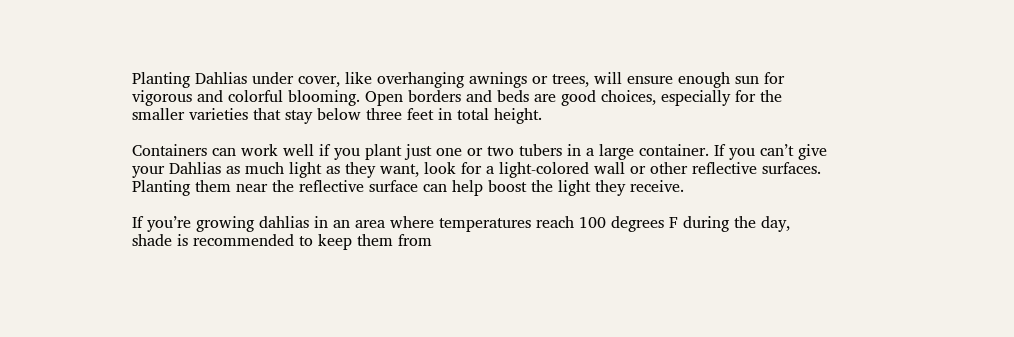Planting Dahlias under cover, like overhanging awnings or trees, will ensure enough sun for vigorous and colorful blooming. Open borders and beds are good choices, especially for the smaller varieties that stay below three feet in total height.

Containers can work well if you plant just one or two tubers in a large container. If you can’t give your Dahlias as much light as they want, look for a light-colored wall or other reflective surfaces. Planting them near the reflective surface can help boost the light they receive.

If you’re growing dahlias in an area where temperatures reach 100 degrees F during the day, shade is recommended to keep them from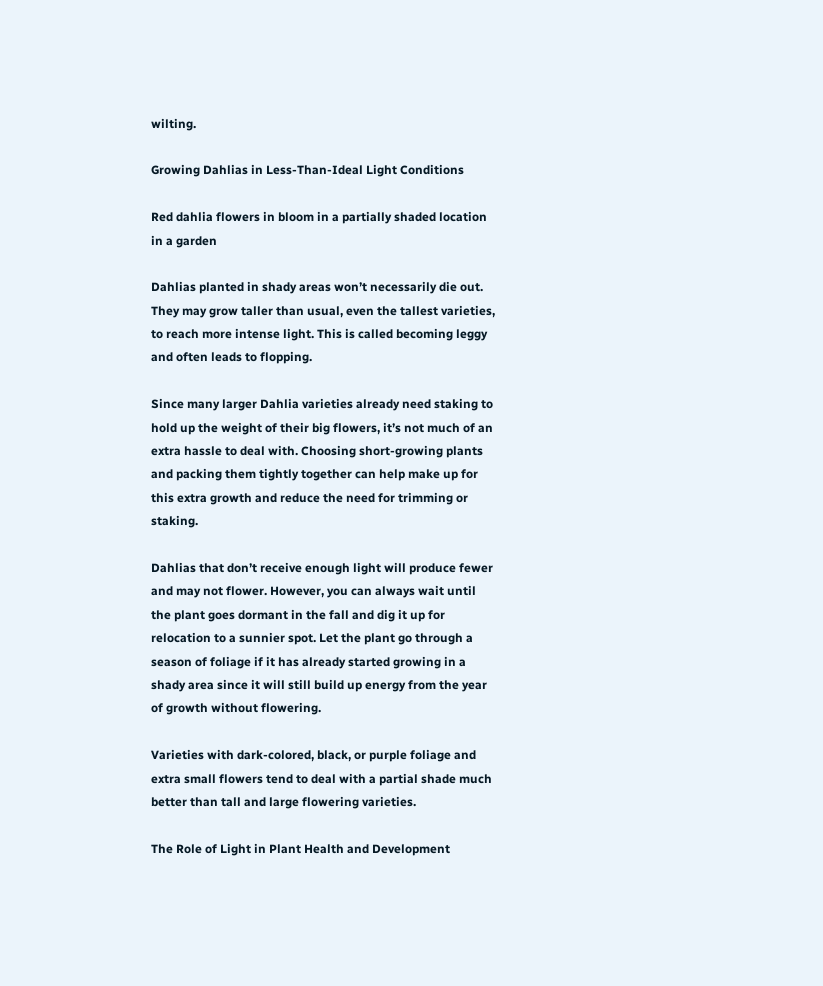wilting.

Growing Dahlias in Less-Than-Ideal Light Conditions

Red dahlia flowers in bloom in a partially shaded location in a garden

Dahlias planted in shady areas won’t necessarily die out. They may grow taller than usual, even the tallest varieties, to reach more intense light. This is called becoming leggy and often leads to flopping.

Since many larger Dahlia varieties already need staking to hold up the weight of their big flowers, it’s not much of an extra hassle to deal with. Choosing short-growing plants and packing them tightly together can help make up for this extra growth and reduce the need for trimming or staking.

Dahlias that don’t receive enough light will produce fewer and may not flower. However, you can always wait until the plant goes dormant in the fall and dig it up for relocation to a sunnier spot. Let the plant go through a season of foliage if it has already started growing in a shady area since it will still build up energy from the year of growth without flowering.

Varieties with dark-colored, black, or purple foliage and extra small flowers tend to deal with a partial shade much better than tall and large flowering varieties.

The Role of Light in Plant Health and Development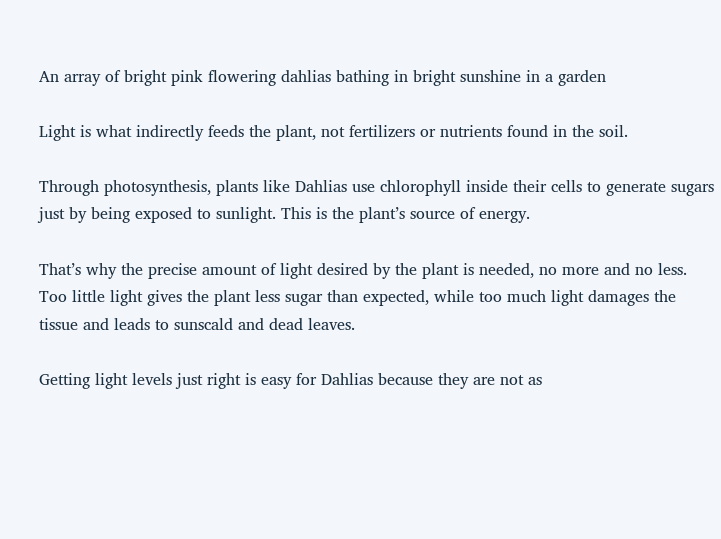An array of bright pink flowering dahlias bathing in bright sunshine in a garden

Light is what indirectly feeds the plant, not fertilizers or nutrients found in the soil.

Through photosynthesis, plants like Dahlias use chlorophyll inside their cells to generate sugars just by being exposed to sunlight. This is the plant’s source of energy.

That’s why the precise amount of light desired by the plant is needed, no more and no less. Too little light gives the plant less sugar than expected, while too much light damages the tissue and leads to sunscald and dead leaves.

Getting light levels just right is easy for Dahlias because they are not as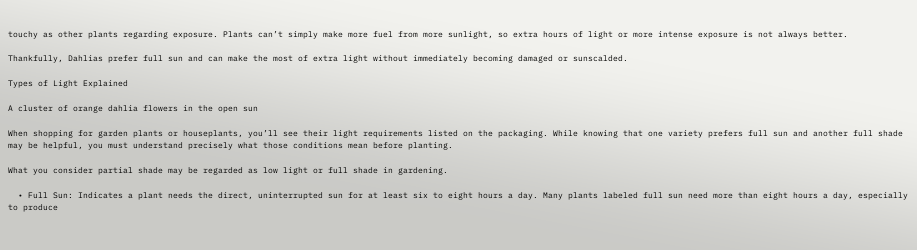touchy as other plants regarding exposure. Plants can’t simply make more fuel from more sunlight, so extra hours of light or more intense exposure is not always better.

Thankfully, Dahlias prefer full sun and can make the most of extra light without immediately becoming damaged or sunscalded.

Types of Light Explained

A cluster of orange dahlia flowers in the open sun

When shopping for garden plants or houseplants, you’ll see their light requirements listed on the packaging. While knowing that one variety prefers full sun and another full shade may be helpful, you must understand precisely what those conditions mean before planting.

What you consider partial shade may be regarded as low light or full shade in gardening.

  • Full Sun: Indicates a plant needs the direct, uninterrupted sun for at least six to eight hours a day. Many plants labeled full sun need more than eight hours a day, especially to produce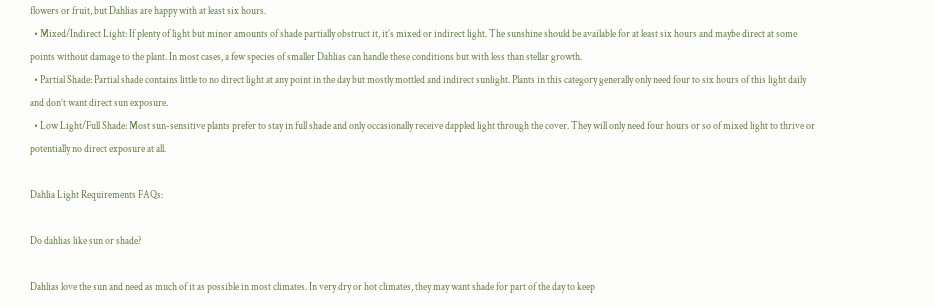flowers or fruit, but Dahlias are happy with at least six hours.
  • Mixed/Indirect Light: If plenty of light but minor amounts of shade partially obstruct it, it’s mixed or indirect light. The sunshine should be available for at least six hours and maybe direct at some points without damage to the plant. In most cases, a few species of smaller Dahlias can handle these conditions but with less than stellar growth.
  • Partial Shade: Partial shade contains little to no direct light at any point in the day but mostly mottled and indirect sunlight. Plants in this category generally only need four to six hours of this light daily and don’t want direct sun exposure.
  • Low Light/Full Shade: Most sun-sensitive plants prefer to stay in full shade and only occasionally receive dappled light through the cover. They will only need four hours or so of mixed light to thrive or potentially no direct exposure at all.

Dahlia Light Requirements FAQs:

Do dahlias like sun or shade?

Dahlias love the sun and need as much of it as possible in most climates. In very dry or hot climates, they may want shade for part of the day to keep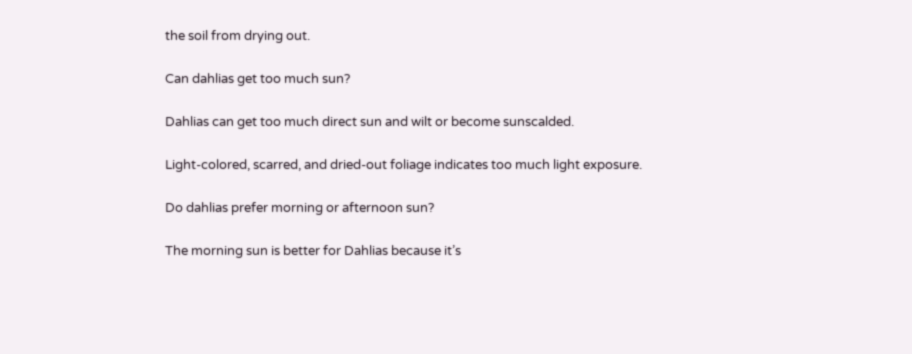the soil from drying out.

Can dahlias get too much sun?

Dahlias can get too much direct sun and wilt or become sunscalded.

Light-colored, scarred, and dried-out foliage indicates too much light exposure.

Do dahlias prefer morning or afternoon sun?

The morning sun is better for Dahlias because it’s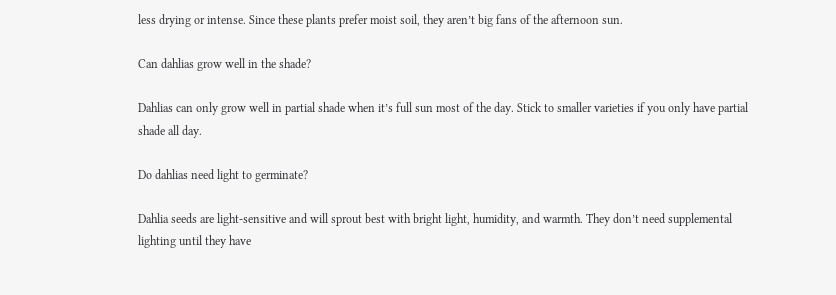less drying or intense. Since these plants prefer moist soil, they aren’t big fans of the afternoon sun.

Can dahlias grow well in the shade?

Dahlias can only grow well in partial shade when it’s full sun most of the day. Stick to smaller varieties if you only have partial shade all day.

Do dahlias need light to germinate?

Dahlia seeds are light-sensitive and will sprout best with bright light, humidity, and warmth. They don’t need supplemental lighting until they have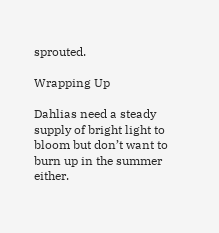sprouted.

Wrapping Up

Dahlias need a steady supply of bright light to bloom but don’t want to burn up in the summer either.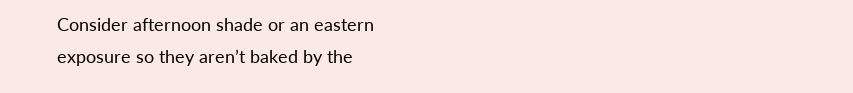Consider afternoon shade or an eastern exposure so they aren’t baked by the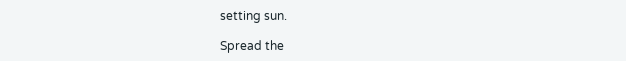setting sun.

Spread the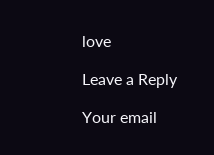love

Leave a Reply

Your email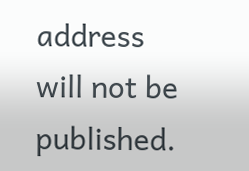address will not be published.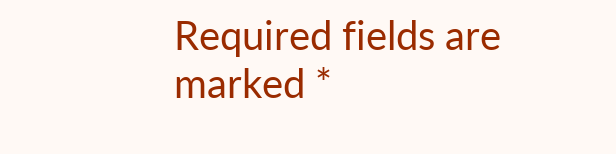Required fields are marked *